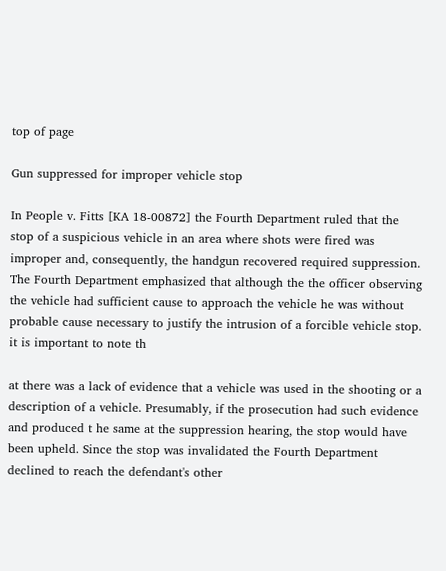top of page

Gun suppressed for improper vehicle stop

In People v. Fitts [KA 18-00872] the Fourth Department ruled that the stop of a suspicious vehicle in an area where shots were fired was improper and, consequently, the handgun recovered required suppression. The Fourth Department emphasized that although the the officer observing the vehicle had sufficient cause to approach the vehicle he was without probable cause necessary to justify the intrusion of a forcible vehicle stop. it is important to note th

at there was a lack of evidence that a vehicle was used in the shooting or a description of a vehicle. Presumably, if the prosecution had such evidence and produced t he same at the suppression hearing, the stop would have been upheld. Since the stop was invalidated the Fourth Department declined to reach the defendant's other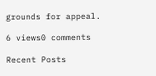grounds for appeal.

6 views0 comments

Recent Posts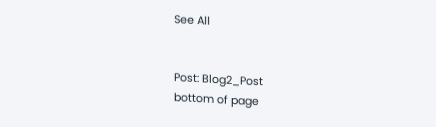See All


Post: Blog2_Post
bottom of page